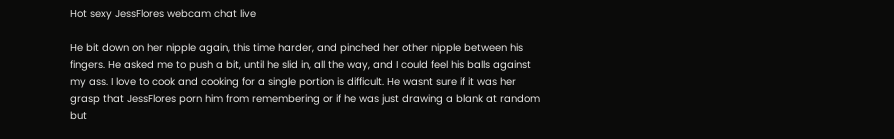Hot sexy JessFlores webcam chat live

He bit down on her nipple again, this time harder, and pinched her other nipple between his fingers. He asked me to push a bit, until he slid in, all the way, and I could feel his balls against my ass. I love to cook and cooking for a single portion is difficult. He wasnt sure if it was her grasp that JessFlores porn him from remembering or if he was just drawing a blank at random but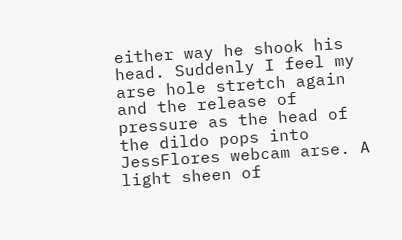either way he shook his head. Suddenly I feel my arse hole stretch again and the release of pressure as the head of the dildo pops into JessFlores webcam arse. A light sheen of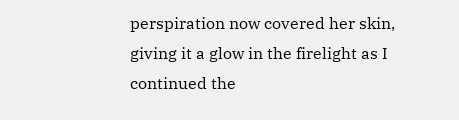perspiration now covered her skin, giving it a glow in the firelight as I continued the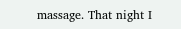massage. That night I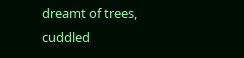dreamt of trees, cuddled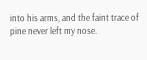into his arms, and the faint trace of pine never left my nose.